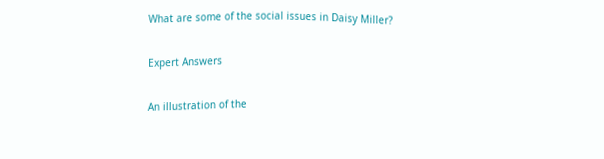What are some of the social issues in Daisy Miller?

Expert Answers

An illustration of the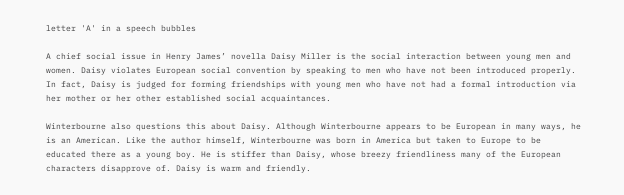letter 'A' in a speech bubbles

A chief social issue in Henry James’ novella Daisy Miller is the social interaction between young men and women. Daisy violates European social convention by speaking to men who have not been introduced properly. In fact, Daisy is judged for forming friendships with young men who have not had a formal introduction via her mother or her other established social acquaintances.

Winterbourne also questions this about Daisy. Although Winterbourne appears to be European in many ways, he is an American. Like the author himself, Winterbourne was born in America but taken to Europe to be educated there as a young boy. He is stiffer than Daisy, whose breezy friendliness many of the European characters disapprove of. Daisy is warm and friendly.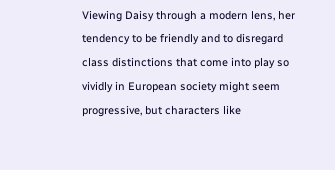Viewing Daisy through a modern lens, her tendency to be friendly and to disregard class distinctions that come into play so vividly in European society might seem progressive, but characters like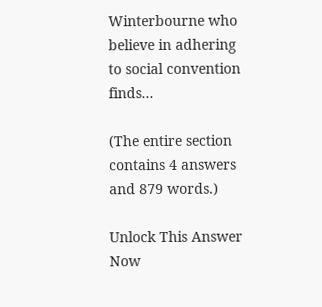Winterbourne who believe in adhering to social convention finds...

(The entire section contains 4 answers and 879 words.)

Unlock This Answer Now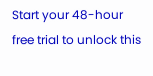Start your 48-hour free trial to unlock this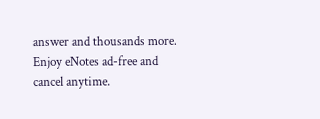answer and thousands more. Enjoy eNotes ad-free and cancel anytime.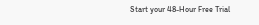Start your 48-Hour Free Trial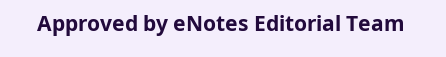Approved by eNotes Editorial Team